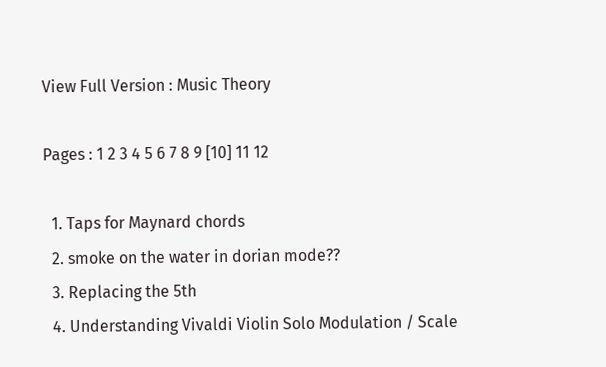View Full Version : Music Theory

Pages : 1 2 3 4 5 6 7 8 9 [10] 11 12

  1. Taps for Maynard chords
  2. smoke on the water in dorian mode??
  3. Replacing the 5th
  4. Understanding Vivaldi Violin Solo Modulation / Scale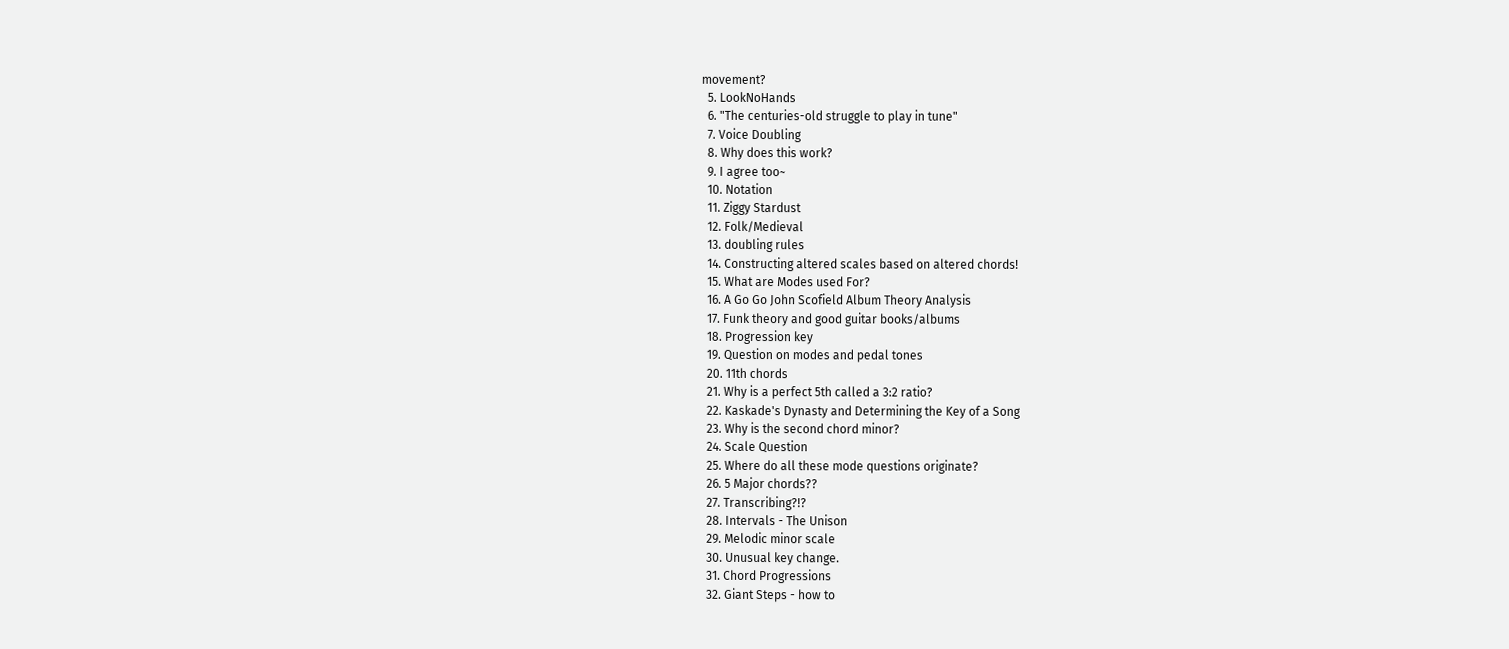movement?
  5. LookNoHands
  6. "The centuries-old struggle to play in tune"
  7. Voice Doubling
  8. Why does this work?
  9. I agree too~
  10. Notation
  11. Ziggy Stardust
  12. Folk/Medieval
  13. doubling rules
  14. Constructing altered scales based on altered chords!
  15. What are Modes used For?
  16. A Go Go John Scofield Album Theory Analysis
  17. Funk theory and good guitar books/albums
  18. Progression key
  19. Question on modes and pedal tones
  20. 11th chords
  21. Why is a perfect 5th called a 3:2 ratio?
  22. Kaskade's Dynasty and Determining the Key of a Song
  23. Why is the second chord minor?
  24. Scale Question
  25. Where do all these mode questions originate?
  26. 5 Major chords??
  27. Transcribing?!?
  28. Intervals - The Unison
  29. Melodic minor scale
  30. Unusual key change.
  31. Chord Progressions
  32. Giant Steps - how to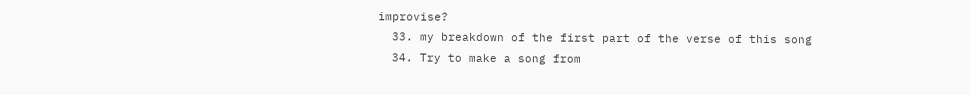improvise?
  33. my breakdown of the first part of the verse of this song
  34. Try to make a song from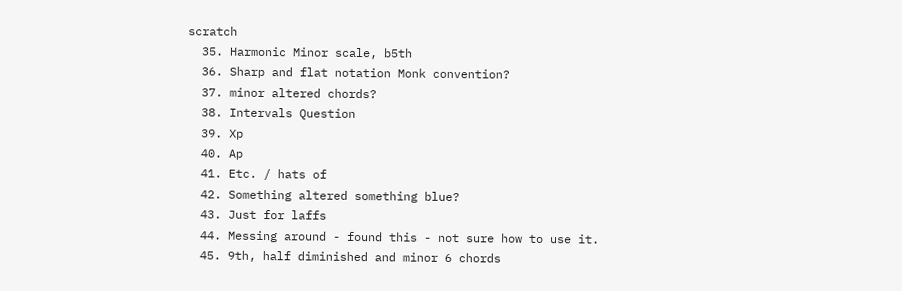scratch
  35. Harmonic Minor scale, b5th
  36. Sharp and flat notation Monk convention?
  37. minor altered chords?
  38. Intervals Question
  39. Xp
  40. Ap
  41. Etc. / hats of
  42. Something altered something blue?
  43. Just for laffs
  44. Messing around - found this - not sure how to use it.
  45. 9th, half diminished and minor 6 chords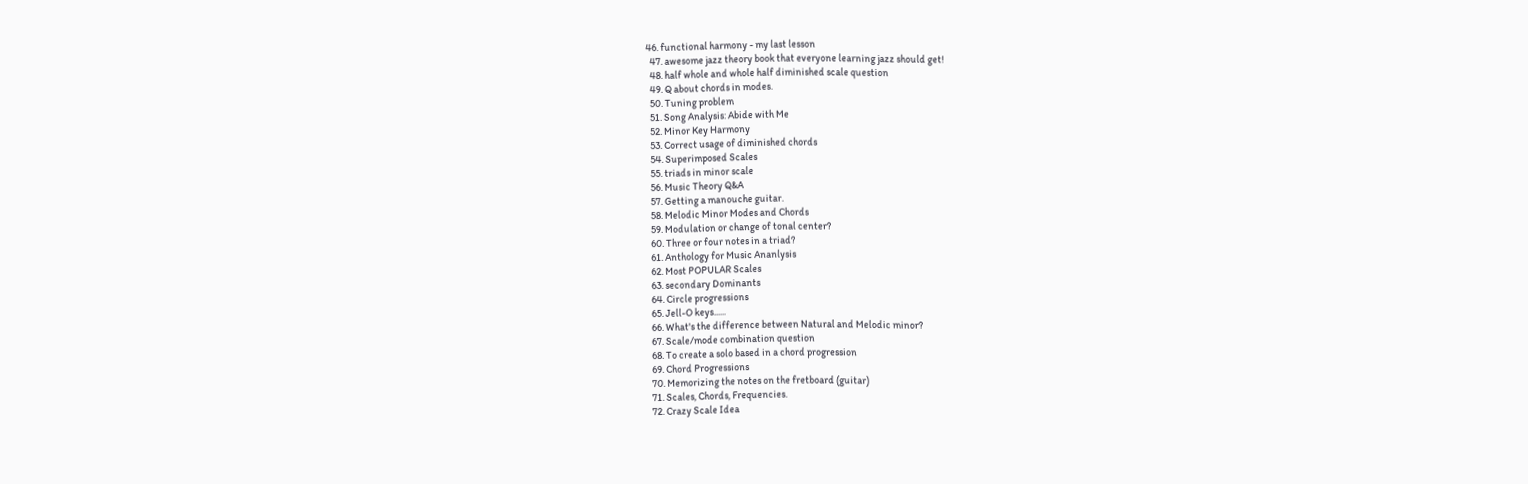46. functional harmony - my last lesson
  47. awesome jazz theory book that everyone learning jazz should get!
  48. half whole and whole half diminished scale question
  49. Q about chords in modes.
  50. Tuning problem
  51. Song Analysis: Abide with Me
  52. Minor Key Harmony
  53. Correct usage of diminished chords
  54. Superimposed Scales
  55. triads in minor scale
  56. Music Theory Q&A
  57. Getting a manouche guitar.
  58. Melodic Minor Modes and Chords
  59. Modulation or change of tonal center?
  60. Three or four notes in a triad?
  61. Anthology for Music Ananlysis
  62. Most POPULAR Scales
  63. secondary Dominants
  64. Circle progressions
  65. Jell-O keys......
  66. What's the difference between Natural and Melodic minor?
  67. Scale/mode combination question
  68. To create a solo based in a chord progression
  69. Chord Progressions
  70. Memorizing the notes on the fretboard (guitar)
  71. Scales, Chords, Frequencies.
  72. Crazy Scale Idea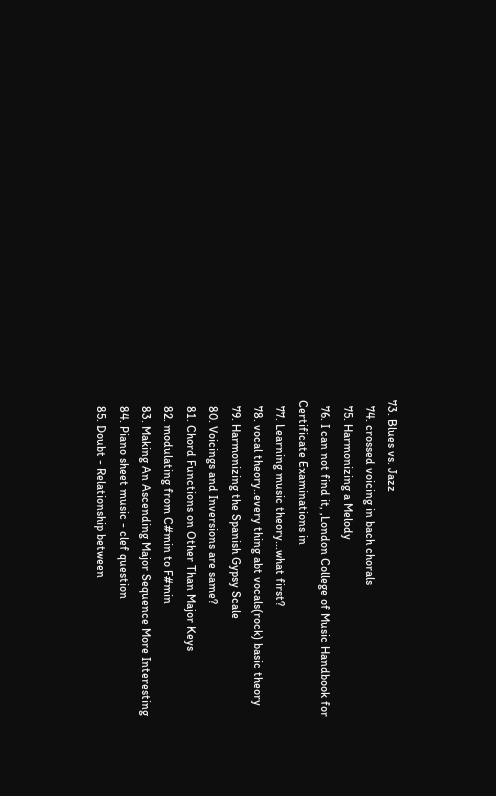73. Blues vs. Jazz
  74. crossed voicing in bach chorals
  75. Harmonizing a Melody
  76. I can not find it, ,London College of Music Handbook for Certificate Examinations in
  77. Learning music theory...what first?
  78. vocal theory..every thing abt vocals(rock) basic theory
  79. Harmonizing the Spanish Gypsy Scale
  80. Voicings and Inversions are same?
  81. Chord Functions on Other Than Major Keys
  82. modulating from C#min to F#min
  83. Making An Ascending Major Sequence More Interesting
  84. Piano sheet music - clef question
  85. Doubt - Relationship between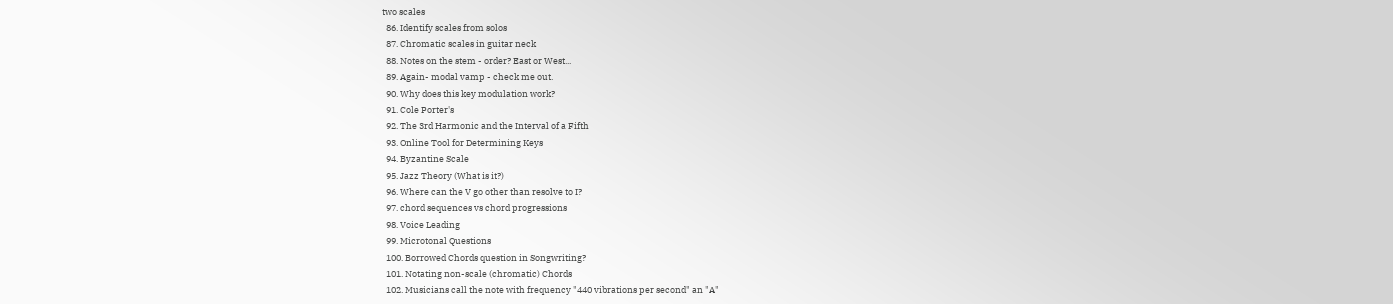two scales
  86. Identify scales from solos
  87. Chromatic scales in guitar neck
  88. Notes on the stem - order? East or West...
  89. Again- modal vamp - check me out.
  90. Why does this key modulation work?
  91. Cole Porter's
  92. The 3rd Harmonic and the Interval of a Fifth
  93. Online Tool for Determining Keys
  94. Byzantine Scale
  95. Jazz Theory (What is it?)
  96. Where can the V go other than resolve to I?
  97. chord sequences vs chord progressions
  98. Voice Leading
  99. Microtonal Questions
  100. Borrowed Chords question in Songwriting?
  101. Notating non-scale (chromatic) Chords
  102. Musicians call the note with frequency "440 vibrations per second" an "A"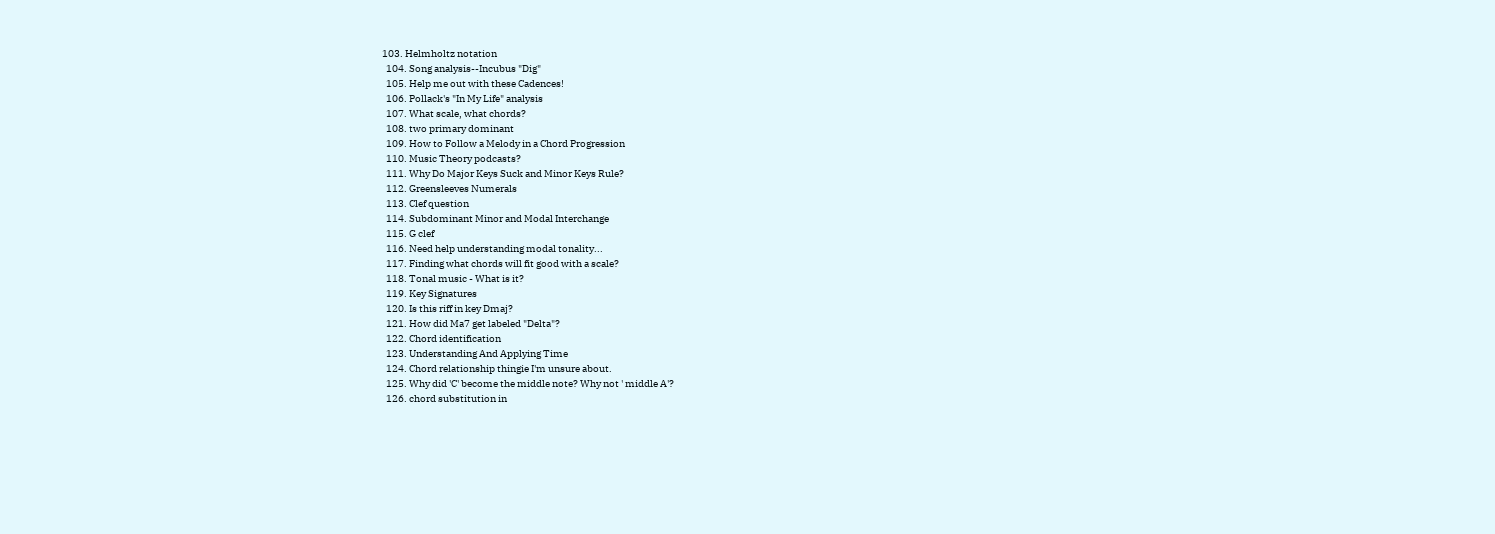103. Helmholtz notation
  104. Song analysis--Incubus "Dig"
  105. Help me out with these Cadences!
  106. Pollack's "In My Life" analysis
  107. What scale, what chords?
  108. two primary dominant
  109. How to Follow a Melody in a Chord Progression
  110. Music Theory podcasts?
  111. Why Do Major Keys Suck and Minor Keys Rule?
  112. Greensleeves Numerals
  113. Clef question
  114. Subdominant Minor and Modal Interchange
  115. G clef
  116. Need help understanding modal tonality...
  117. Finding what chords will fit good with a scale?
  118. Tonal music - What is it?
  119. Key Signatures
  120. Is this riff in key Dmaj?
  121. How did Ma7 get labeled "Delta"?
  122. Chord identification
  123. Understanding And Applying Time
  124. Chord relationship thingie I'm unsure about.
  125. Why did 'C' become the middle note? Why not ' middle A'?
  126. chord substitution in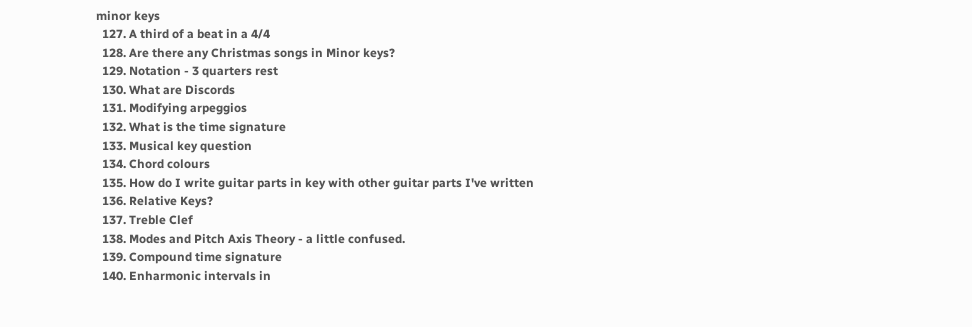minor keys
  127. A third of a beat in a 4/4
  128. Are there any Christmas songs in Minor keys?
  129. Notation - 3 quarters rest
  130. What are Discords
  131. Modifying arpeggios
  132. What is the time signature
  133. Musical key question
  134. Chord colours
  135. How do I write guitar parts in key with other guitar parts I've written
  136. Relative Keys?
  137. Treble Clef
  138. Modes and Pitch Axis Theory - a little confused.
  139. Compound time signature
  140. Enharmonic intervals in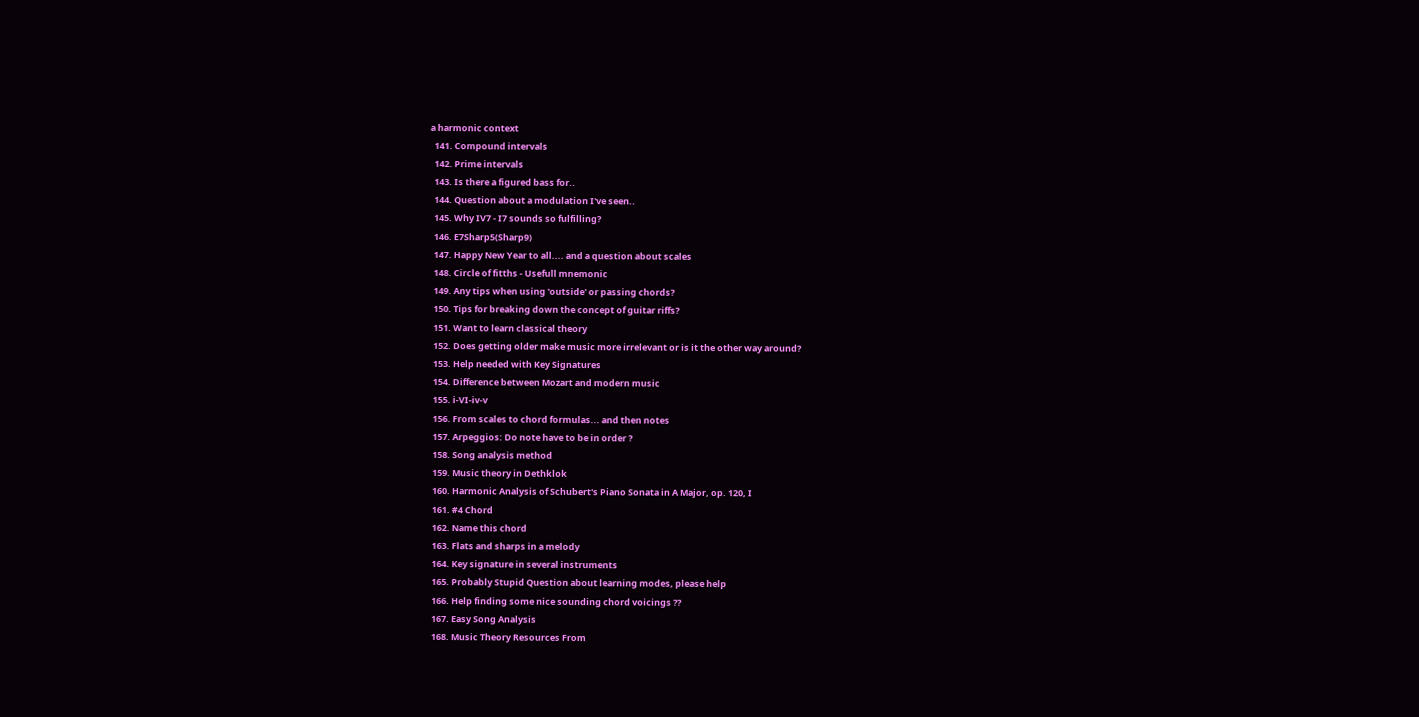a harmonic context
  141. Compound intervals
  142. Prime intervals
  143. Is there a figured bass for..
  144. Question about a modulation I've seen..
  145. Why IV7 - I7 sounds so fulfilling?
  146. E7Sharp5(Sharp9)
  147. Happy New Year to all.... and a question about scales
  148. Circle of fitths - Usefull mnemonic
  149. Any tips when using 'outside' or passing chords?
  150. Tips for breaking down the concept of guitar riffs?
  151. Want to learn classical theory
  152. Does getting older make music more irrelevant or is it the other way around?
  153. Help needed with Key Signatures
  154. Difference between Mozart and modern music
  155. i-VI-iv-v
  156. From scales to chord formulas... and then notes
  157. Arpeggios: Do note have to be in order ?
  158. Song analysis method
  159. Music theory in Dethklok
  160. Harmonic Analysis of Schubert's Piano Sonata in A Major, op. 120, I
  161. #4 Chord
  162. Name this chord
  163. Flats and sharps in a melody
  164. Key signature in several instruments
  165. Probably Stupid Question about learning modes, please help
  166. Help finding some nice sounding chord voicings ??
  167. Easy Song Analysis
  168. Music Theory Resources From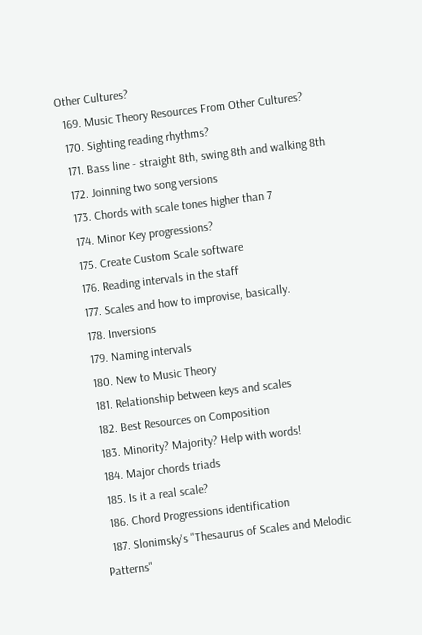Other Cultures?
  169. Music Theory Resources From Other Cultures?
  170. Sighting reading rhythms?
  171. Bass line - straight 8th, swing 8th and walking 8th
  172. Joinning two song versions
  173. Chords with scale tones higher than 7
  174. Minor Key progressions?
  175. Create Custom Scale software
  176. Reading intervals in the staff
  177. Scales and how to improvise, basically.
  178. Inversions
  179. Naming intervals
  180. New to Music Theory
  181. Relationship between keys and scales
  182. Best Resources on Composition
  183. Minority? Majority? Help with words!
  184. Major chords triads
  185. Is it a real scale?
  186. Chord Progressions identification
  187. Slonimsky's "Thesaurus of Scales and Melodic Patterns"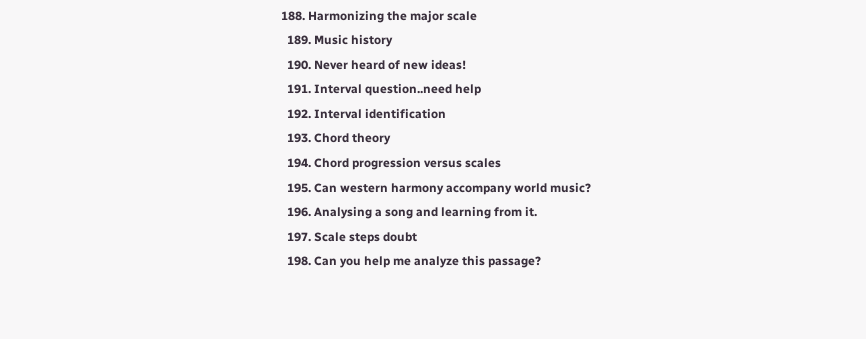188. Harmonizing the major scale
  189. Music history
  190. Never heard of new ideas!
  191. Interval question..need help
  192. Interval identification
  193. Chord theory
  194. Chord progression versus scales
  195. Can western harmony accompany world music?
  196. Analysing a song and learning from it.
  197. Scale steps doubt
  198. Can you help me analyze this passage?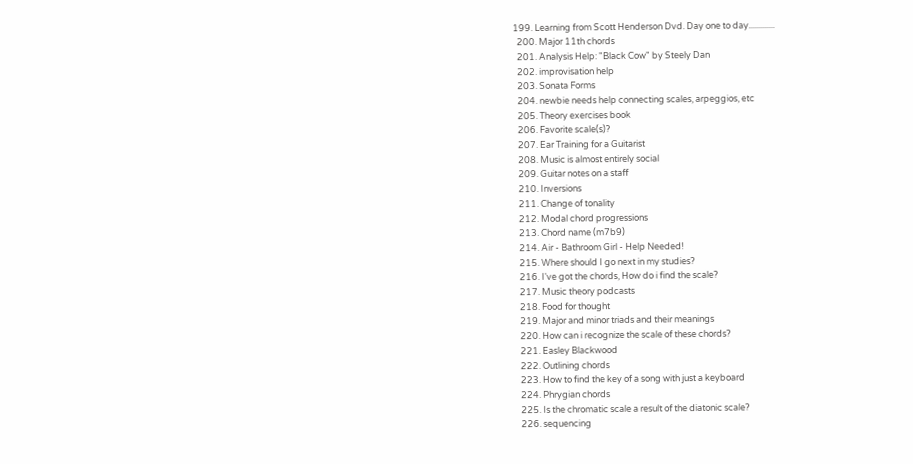199. Learning from Scott Henderson Dvd. Day one to day.............
  200. Major 11th chords
  201. Analysis Help: "Black Cow" by Steely Dan
  202. improvisation help
  203. Sonata Forms
  204. newbie needs help connecting scales, arpeggios, etc
  205. Theory exercises book
  206. Favorite scale(s)?
  207. Ear Training for a Guitarist
  208. Music is almost entirely social
  209. Guitar notes on a staff
  210. Inversions
  211. Change of tonality
  212. Modal chord progressions
  213. Chord name (m7b9)
  214. Air - Bathroom Girl - Help Needed!
  215. Where should I go next in my studies?
  216. I've got the chords, How do i find the scale?
  217. Music theory podcasts
  218. Food for thought
  219. Major and minor triads and their meanings
  220. How can i recognize the scale of these chords?
  221. Easley Blackwood
  222. Outlining chords
  223. How to find the key of a song with just a keyboard
  224. Phrygian chords
  225. Is the chromatic scale a result of the diatonic scale?
  226. sequencing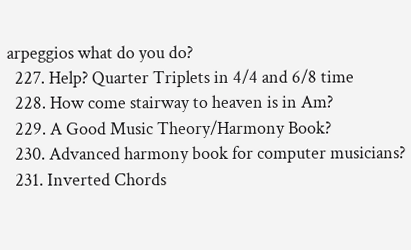arpeggios what do you do?
  227. Help? Quarter Triplets in 4/4 and 6/8 time
  228. How come stairway to heaven is in Am?
  229. A Good Music Theory/Harmony Book?
  230. Advanced harmony book for computer musicians?
  231. Inverted Chords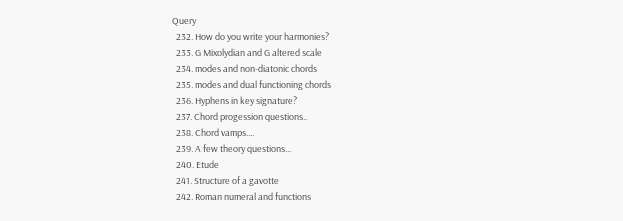Query
  232. How do you write your harmonies?
  233. G Mixolydian and G altered scale
  234. modes and non-diatonic chords
  235. modes and dual functioning chords
  236. Hyphens in key signature?
  237. Chord progession questions..
  238. Chord vamps....
  239. A few theory questions...
  240. Etude
  241. Structure of a gavotte
  242. Roman numeral and functions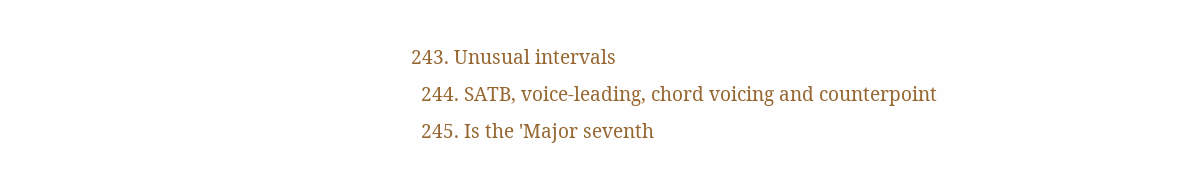243. Unusual intervals
  244. SATB, voice-leading, chord voicing and counterpoint
  245. Is the 'Major seventh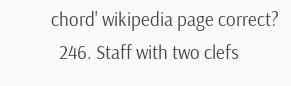chord' wikipedia page correct?
  246. Staff with two clefs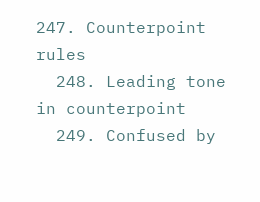247. Counterpoint rules
  248. Leading tone in counterpoint
  249. Confused by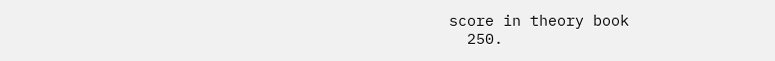score in theory book
  250.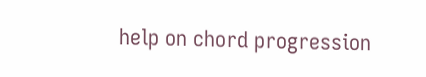help on chord progression